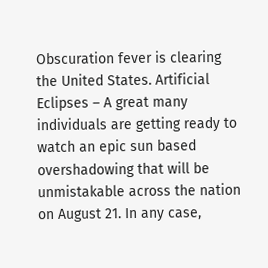Obscuration fever is clearing the United States. Artificial Eclipses – A great many individuals are getting ready to watch an epic sun based overshadowing that will be unmistakable across the nation on August 21. In any case,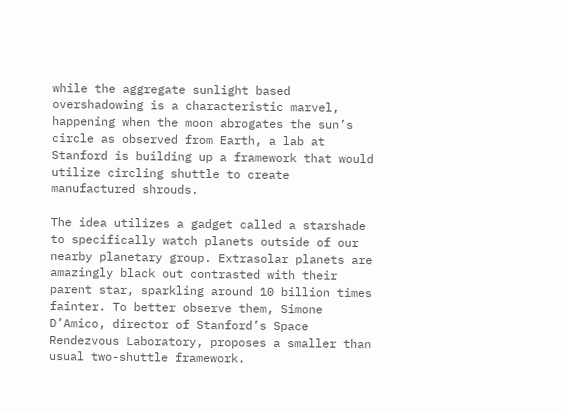while the aggregate sunlight based overshadowing is a characteristic marvel, happening when the moon abrogates the sun’s circle as observed from Earth, a lab at Stanford is building up a framework that would utilize circling shuttle to create manufactured shrouds.

The idea utilizes a gadget called a starshade to specifically watch planets outside of our nearby planetary group. Extrasolar planets are amazingly black out contrasted with their parent star, sparkling around 10 billion times fainter. To better observe them, Simone D’Amico, director of Stanford’s Space Rendezvous Laboratory, proposes a smaller than usual two-shuttle framework.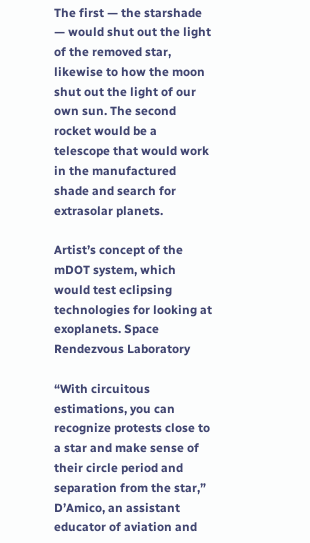The first — the starshade — would shut out the light of the removed star, likewise to how the moon shut out the light of our own sun. The second rocket would be a telescope that would work in the manufactured shade and search for extrasolar planets.

Artist’s concept of the mDOT system, which would test eclipsing technologies for looking at exoplanets. Space Rendezvous Laboratory

“With circuitous estimations, you can recognize protests close to a star and make sense of their circle period and separation from the star,” D’Amico, an assistant educator of aviation and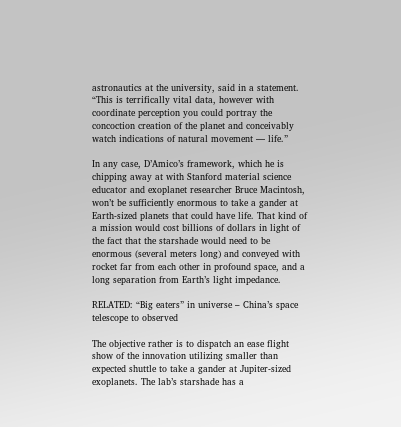astronautics at the university, said in a statement. “This is terrifically vital data, however with coordinate perception you could portray the concoction creation of the planet and conceivably watch indications of natural movement — life.”

In any case, D’Amico’s framework, which he is chipping away at with Stanford material science educator and exoplanet researcher Bruce Macintosh, won’t be sufficiently enormous to take a gander at Earth-sized planets that could have life. That kind of a mission would cost billions of dollars in light of the fact that the starshade would need to be enormous (several meters long) and conveyed with rocket far from each other in profound space, and a long separation from Earth’s light impedance.

RELATED: “Big eaters” in universe – China’s space telescope to observed

The objective rather is to dispatch an ease flight show of the innovation utilizing smaller than expected shuttle to take a gander at Jupiter-sized exoplanets. The lab’s starshade has a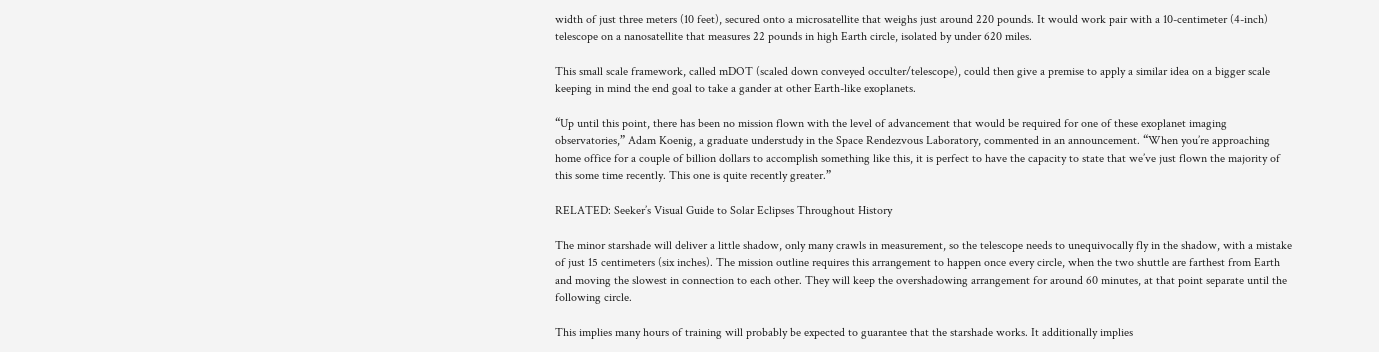width of just three meters (10 feet), secured onto a microsatellite that weighs just around 220 pounds. It would work pair with a 10-centimeter (4-inch) telescope on a nanosatellite that measures 22 pounds in high Earth circle, isolated by under 620 miles.

This small scale framework, called mDOT (scaled down conveyed occulter/telescope), could then give a premise to apply a similar idea on a bigger scale keeping in mind the end goal to take a gander at other Earth-like exoplanets.

“Up until this point, there has been no mission flown with the level of advancement that would be required for one of these exoplanet imaging observatories,” Adam Koenig, a graduate understudy in the Space Rendezvous Laboratory, commented in an announcement. “When you’re approaching home office for a couple of billion dollars to accomplish something like this, it is perfect to have the capacity to state that we’ve just flown the majority of this some time recently. This one is quite recently greater.”

RELATED: Seeker’s Visual Guide to Solar Eclipses Throughout History

The minor starshade will deliver a little shadow, only many crawls in measurement, so the telescope needs to unequivocally fly in the shadow, with a mistake of just 15 centimeters (six inches). The mission outline requires this arrangement to happen once every circle, when the two shuttle are farthest from Earth and moving the slowest in connection to each other. They will keep the overshadowing arrangement for around 60 minutes, at that point separate until the following circle.

This implies many hours of training will probably be expected to guarantee that the starshade works. It additionally implies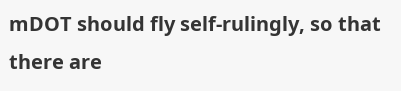mDOT should fly self-rulingly, so that there are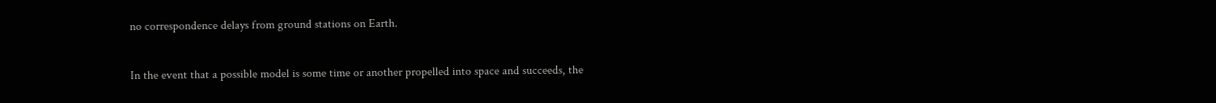no correspondence delays from ground stations on Earth.

In the event that a possible model is some time or another propelled into space and succeeds, the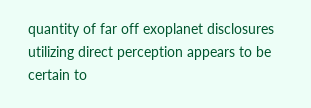quantity of far off exoplanet disclosures utilizing direct perception appears to be certain to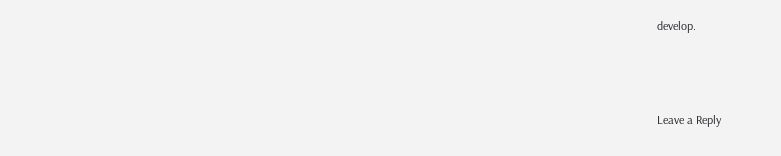develop.



Leave a Reply